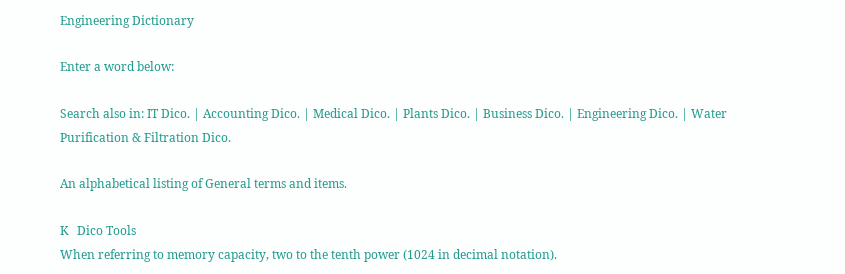Engineering Dictionary

Enter a word below:

Search also in: IT Dico. | Accounting Dico. | Medical Dico. | Plants Dico. | Business Dico. | Engineering Dico. | Water Purification & Filtration Dico.

An alphabetical listing of General terms and items.

K   Dico Tools
When referring to memory capacity, two to the tenth power (1024 in decimal notation).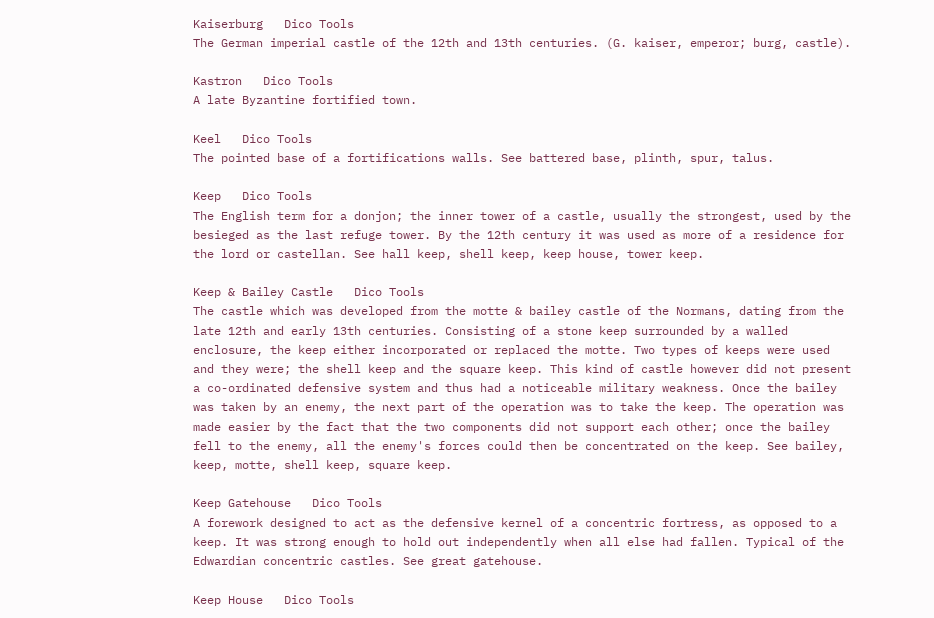Kaiserburg   Dico Tools
The German imperial castle of the 12th and 13th centuries. (G. kaiser, emperor; burg, castle).

Kastron   Dico Tools
A late Byzantine fortified town.

Keel   Dico Tools
The pointed base of a fortifications walls. See battered base, plinth, spur, talus.

Keep   Dico Tools
The English term for a donjon; the inner tower of a castle, usually the strongest, used by the besieged as the last refuge tower. By the 12th century it was used as more of a residence for the lord or castellan. See hall keep, shell keep, keep house, tower keep.

Keep & Bailey Castle   Dico Tools
The castle which was developed from the motte & bailey castle of the Normans, dating from the late 12th and early 13th centuries. Consisting of a stone keep surrounded by a walled enclosure, the keep either incorporated or replaced the motte. Two types of keeps were used and they were; the shell keep and the square keep. This kind of castle however did not present a co-ordinated defensive system and thus had a noticeable military weakness. Once the bailey was taken by an enemy, the next part of the operation was to take the keep. The operation was made easier by the fact that the two components did not support each other; once the bailey fell to the enemy, all the enemy's forces could then be concentrated on the keep. See bailey, keep, motte, shell keep, square keep.

Keep Gatehouse   Dico Tools
A forework designed to act as the defensive kernel of a concentric fortress, as opposed to a keep. It was strong enough to hold out independently when all else had fallen. Typical of the Edwardian concentric castles. See great gatehouse.

Keep House   Dico Tools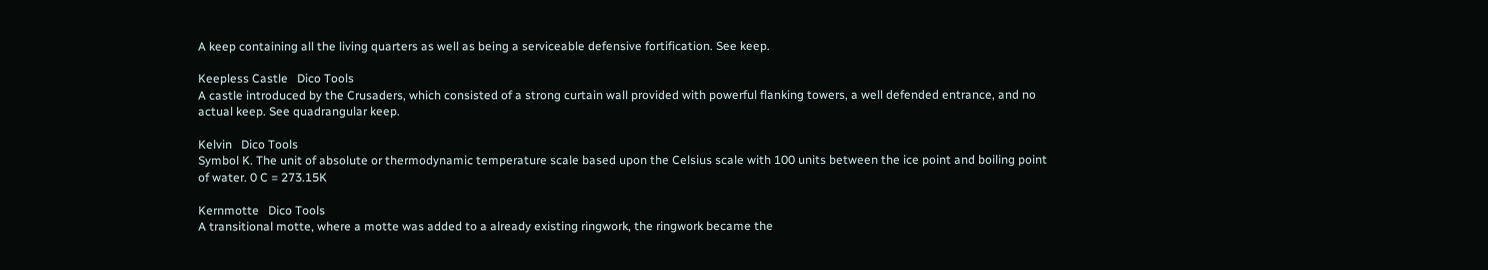A keep containing all the living quarters as well as being a serviceable defensive fortification. See keep.

Keepless Castle   Dico Tools
A castle introduced by the Crusaders, which consisted of a strong curtain wall provided with powerful flanking towers, a well defended entrance, and no actual keep. See quadrangular keep.

Kelvin   Dico Tools
Symbol K. The unit of absolute or thermodynamic temperature scale based upon the Celsius scale with 100 units between the ice point and boiling point of water. 0 C = 273.15K

Kernmotte   Dico Tools
A transitional motte, where a motte was added to a already existing ringwork, the ringwork became the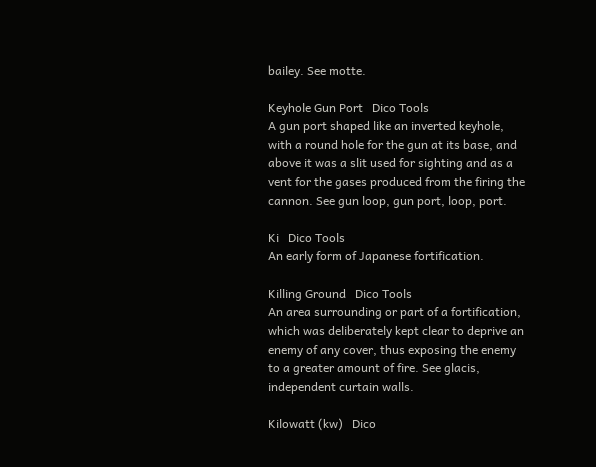bailey. See motte.

Keyhole Gun Port   Dico Tools
A gun port shaped like an inverted keyhole, with a round hole for the gun at its base, and above it was a slit used for sighting and as a vent for the gases produced from the firing the cannon. See gun loop, gun port, loop, port.

Ki   Dico Tools
An early form of Japanese fortification.

Killing Ground   Dico Tools
An area surrounding or part of a fortification, which was deliberately kept clear to deprive an enemy of any cover, thus exposing the enemy to a greater amount of fire. See glacis, independent curtain walls.

Kilowatt (kw)   Dico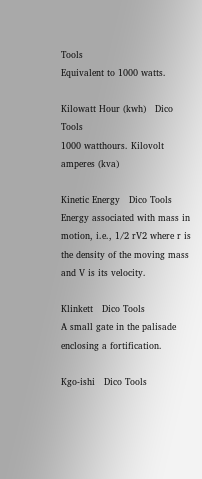Tools
Equivalent to 1000 watts.

Kilowatt Hour (kwh)   Dico Tools
1000 watthours. Kilovolt amperes (kva)

Kinetic Energy   Dico Tools
Energy associated with mass in motion, i.e., 1/2 rV2 where r is the density of the moving mass and V is its velocity.

Klinkett   Dico Tools
A small gate in the palisade enclosing a fortification.

Kgo-ishi   Dico Tools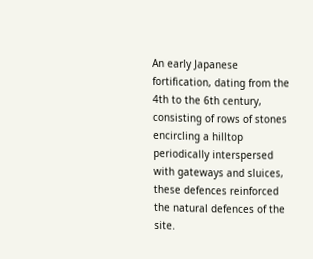An early Japanese fortification, dating from the 4th to the 6th century, consisting of rows of stones encircling a hilltop periodically interspersed with gateways and sluices, these defences reinforced the natural defences of the site.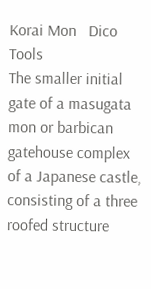Korai Mon   Dico Tools
The smaller initial gate of a masugata mon or barbican gatehouse complex of a Japanese castle, consisting of a three roofed structure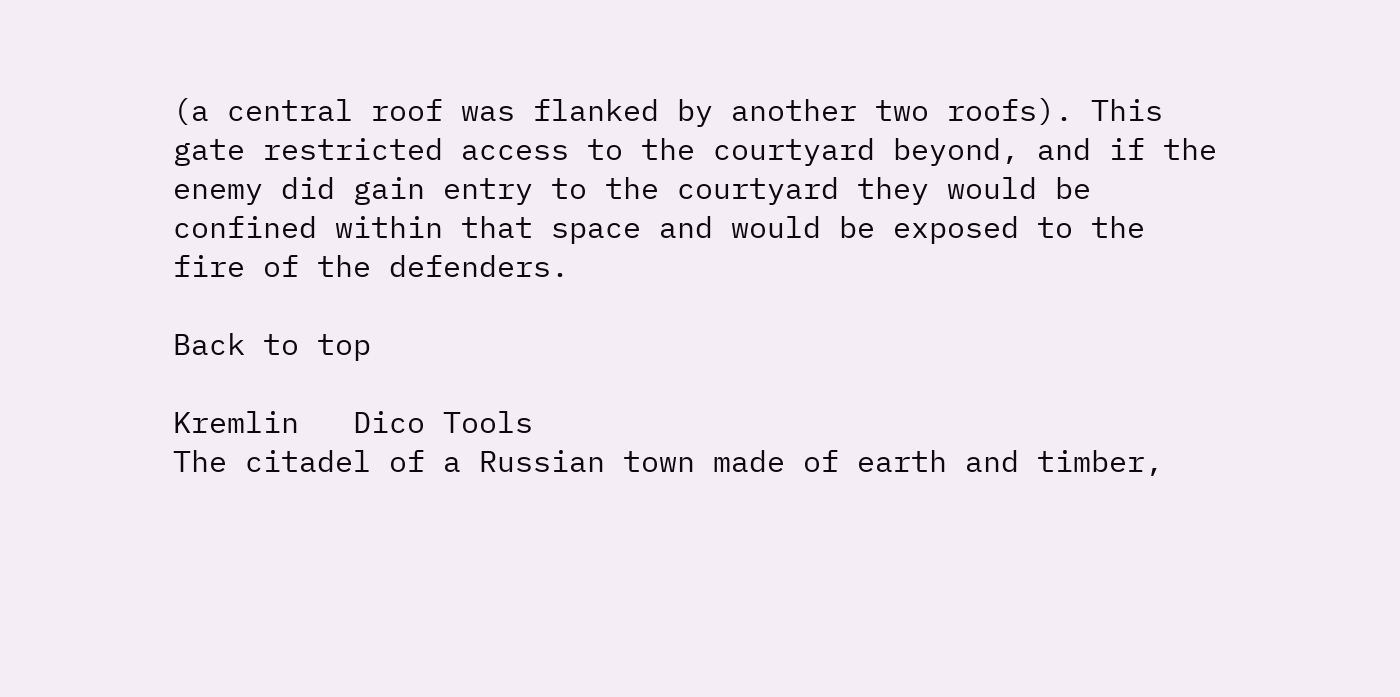(a central roof was flanked by another two roofs). This gate restricted access to the courtyard beyond, and if the enemy did gain entry to the courtyard they would be confined within that space and would be exposed to the fire of the defenders.

Back to top

Kremlin   Dico Tools
The citadel of a Russian town made of earth and timber,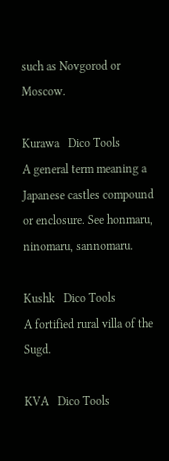such as Novgorod or Moscow.

Kurawa   Dico Tools
A general term meaning a Japanese castles compound or enclosure. See honmaru, ninomaru, sannomaru.

Kushk   Dico Tools
A fortified rural villa of the Sugd.

KVA   Dico Tools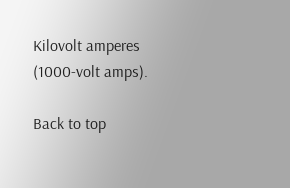Kilovolt amperes (1000-volt amps).

Back to top